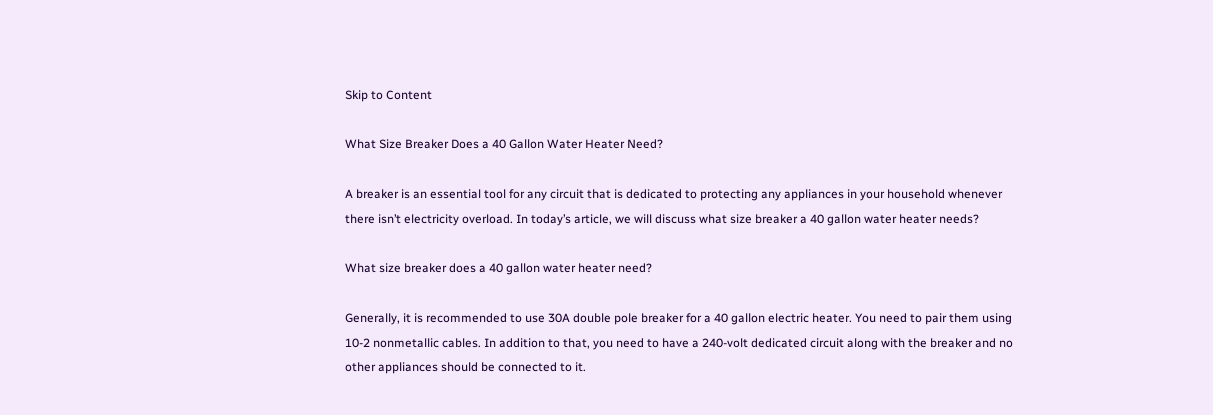Skip to Content

What Size Breaker Does a 40 Gallon Water Heater Need?

A breaker is an essential tool for any circuit that is dedicated to protecting any appliances in your household whenever there isn’t electricity overload. In today’s article, we will discuss what size breaker a 40 gallon water heater needs?

What size breaker does a 40 gallon water heater need?

Generally, it is recommended to use 30A double pole breaker for a 40 gallon electric heater. You need to pair them using 10-2 nonmetallic cables. In addition to that, you need to have a 240-volt dedicated circuit along with the breaker and no other appliances should be connected to it.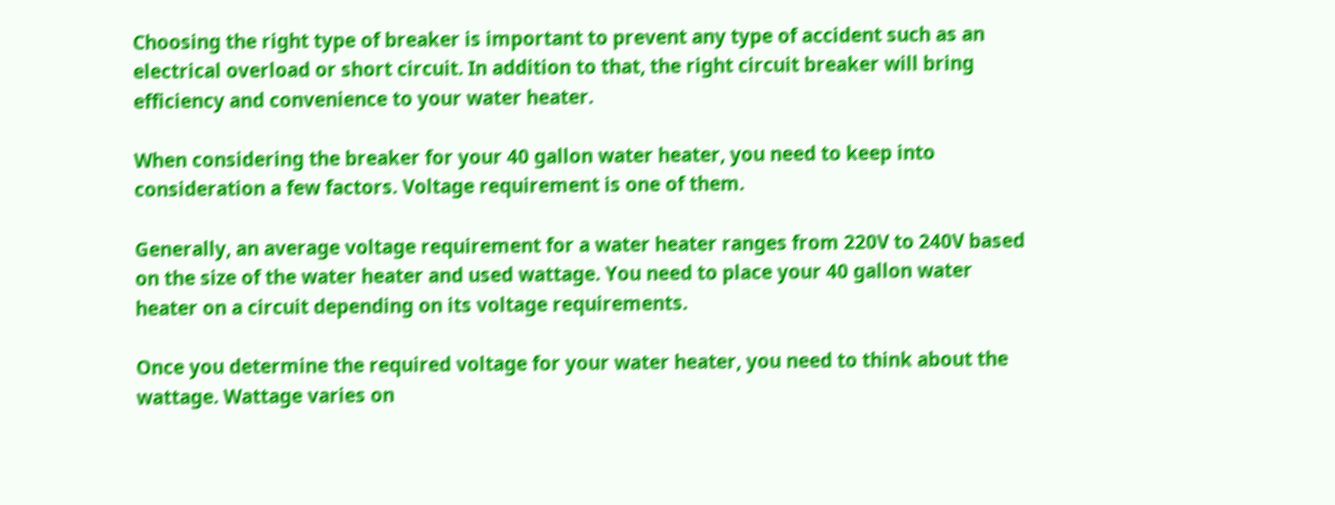Choosing the right type of breaker is important to prevent any type of accident such as an electrical overload or short circuit. In addition to that, the right circuit breaker will bring efficiency and convenience to your water heater.

When considering the breaker for your 40 gallon water heater, you need to keep into consideration a few factors. Voltage requirement is one of them.

Generally, an average voltage requirement for a water heater ranges from 220V to 240V based on the size of the water heater and used wattage. You need to place your 40 gallon water heater on a circuit depending on its voltage requirements.

Once you determine the required voltage for your water heater, you need to think about the wattage. Wattage varies on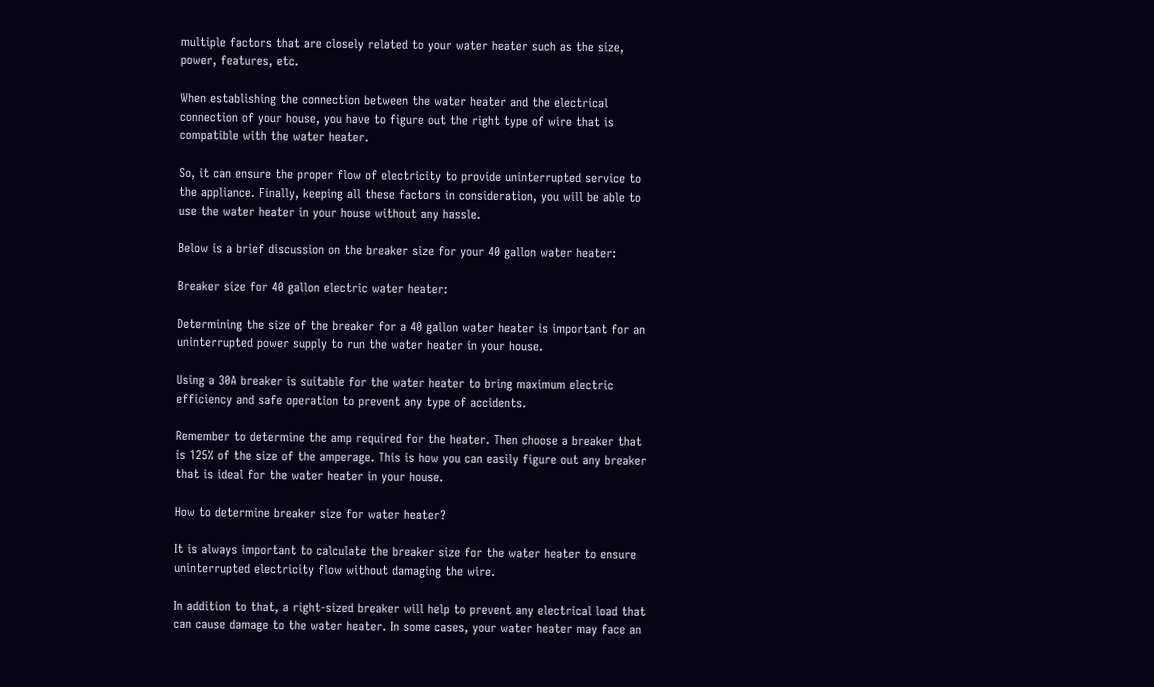multiple factors that are closely related to your water heater such as the size, power, features, etc.

When establishing the connection between the water heater and the electrical connection of your house, you have to figure out the right type of wire that is compatible with the water heater.

So, it can ensure the proper flow of electricity to provide uninterrupted service to the appliance. Finally, keeping all these factors in consideration, you will be able to use the water heater in your house without any hassle.

Below is a brief discussion on the breaker size for your 40 gallon water heater:

Breaker size for 40 gallon electric water heater:

Determining the size of the breaker for a 40 gallon water heater is important for an uninterrupted power supply to run the water heater in your house.

Using a 30A breaker is suitable for the water heater to bring maximum electric efficiency and safe operation to prevent any type of accidents.

Remember to determine the amp required for the heater. Then choose a breaker that is 125% of the size of the amperage. This is how you can easily figure out any breaker that is ideal for the water heater in your house.

How to determine breaker size for water heater?

It is always important to calculate the breaker size for the water heater to ensure uninterrupted electricity flow without damaging the wire.

In addition to that, a right-sized breaker will help to prevent any electrical load that can cause damage to the water heater. In some cases, your water heater may face an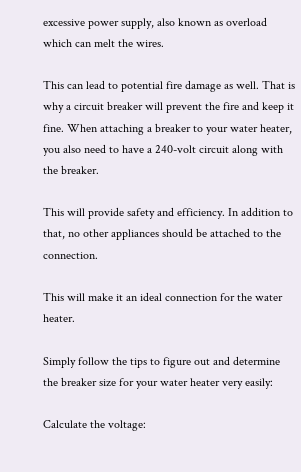excessive power supply, also known as overload which can melt the wires.

This can lead to potential fire damage as well. That is why a circuit breaker will prevent the fire and keep it fine. When attaching a breaker to your water heater, you also need to have a 240-volt circuit along with the breaker.

This will provide safety and efficiency. In addition to that, no other appliances should be attached to the connection.

This will make it an ideal connection for the water heater.

Simply follow the tips to figure out and determine the breaker size for your water heater very easily:

Calculate the voltage: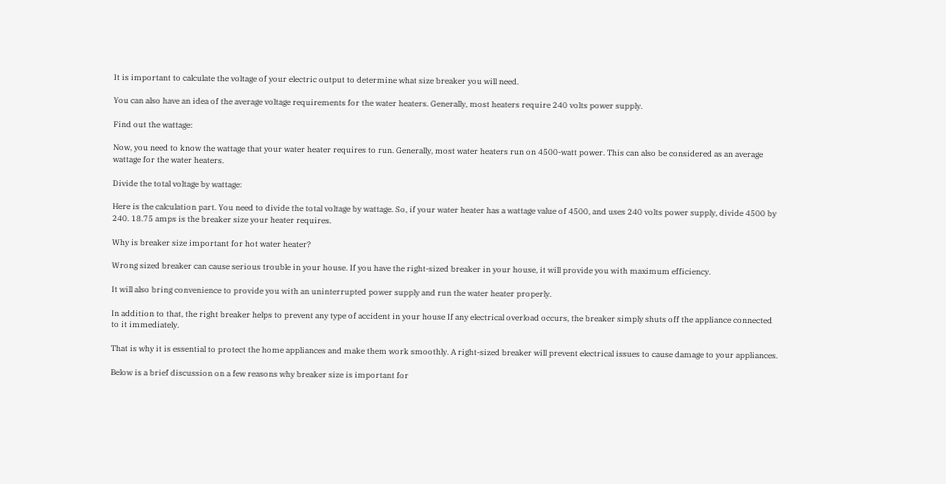It is important to calculate the voltage of your electric output to determine what size breaker you will need.

You can also have an idea of the average voltage requirements for the water heaters. Generally, most heaters require 240 volts power supply.

Find out the wattage:

Now, you need to know the wattage that your water heater requires to run. Generally, most water heaters run on 4500-watt power. This can also be considered as an average wattage for the water heaters.

Divide the total voltage by wattage:

Here is the calculation part. You need to divide the total voltage by wattage. So, if your water heater has a wattage value of 4500, and uses 240 volts power supply, divide 4500 by 240. 18.75 amps is the breaker size your heater requires.

Why is breaker size important for hot water heater?

Wrong sized breaker can cause serious trouble in your house. If you have the right-sized breaker in your house, it will provide you with maximum efficiency.

It will also bring convenience to provide you with an uninterrupted power supply and run the water heater properly.

In addition to that, the right breaker helps to prevent any type of accident in your house If any electrical overload occurs, the breaker simply shuts off the appliance connected to it immediately.

That is why it is essential to protect the home appliances and make them work smoothly. A right-sized breaker will prevent electrical issues to cause damage to your appliances.

Below is a brief discussion on a few reasons why breaker size is important for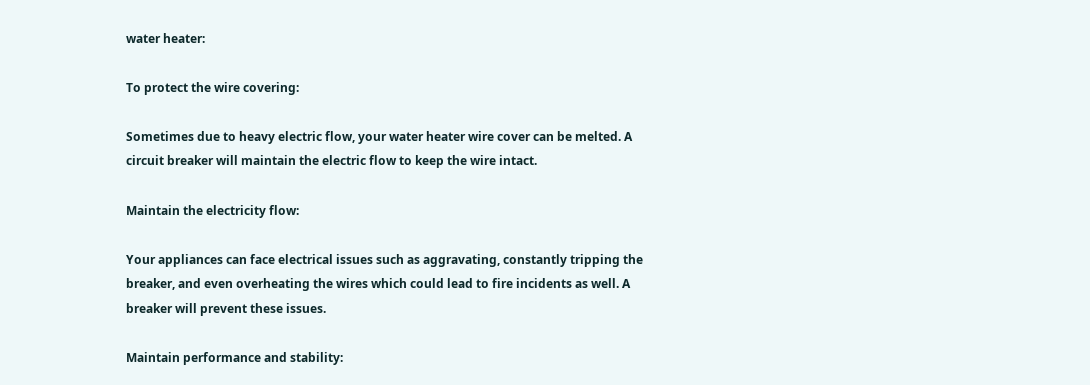water heater:

To protect the wire covering:

Sometimes due to heavy electric flow, your water heater wire cover can be melted. A circuit breaker will maintain the electric flow to keep the wire intact.

Maintain the electricity flow:

Your appliances can face electrical issues such as aggravating, constantly tripping the breaker, and even overheating the wires which could lead to fire incidents as well. A breaker will prevent these issues.

Maintain performance and stability: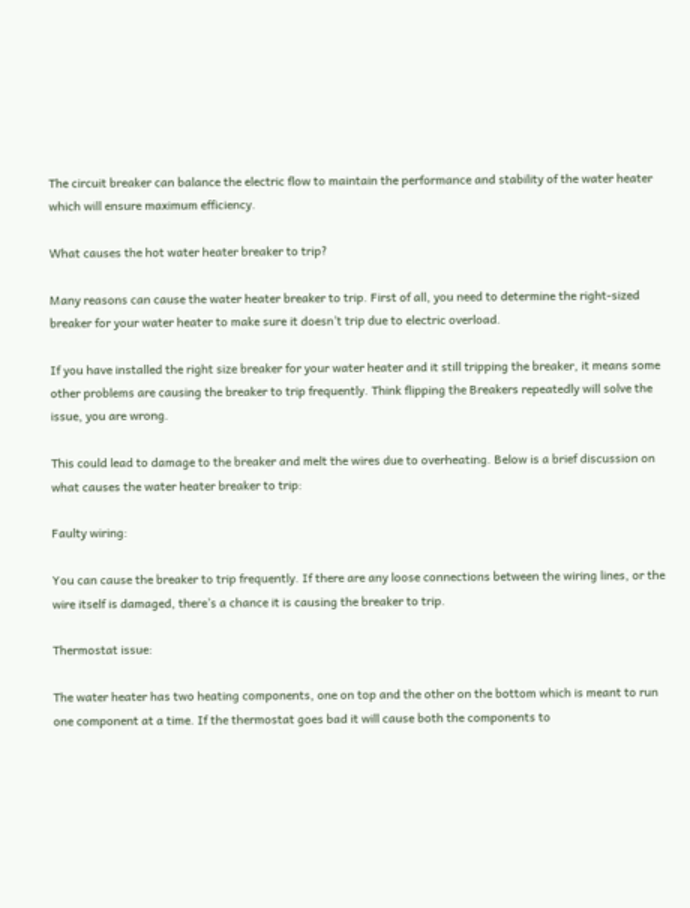The circuit breaker can balance the electric flow to maintain the performance and stability of the water heater which will ensure maximum efficiency.

What causes the hot water heater breaker to trip?

Many reasons can cause the water heater breaker to trip. First of all, you need to determine the right-sized breaker for your water heater to make sure it doesn’t trip due to electric overload.

If you have installed the right size breaker for your water heater and it still tripping the breaker, it means some other problems are causing the breaker to trip frequently. Think flipping the Breakers repeatedly will solve the issue, you are wrong.

This could lead to damage to the breaker and melt the wires due to overheating. Below is a brief discussion on what causes the water heater breaker to trip:

Faulty wiring:

You can cause the breaker to trip frequently. If there are any loose connections between the wiring lines, or the wire itself is damaged, there’s a chance it is causing the breaker to trip.

Thermostat issue:

The water heater has two heating components, one on top and the other on the bottom which is meant to run one component at a time. If the thermostat goes bad it will cause both the components to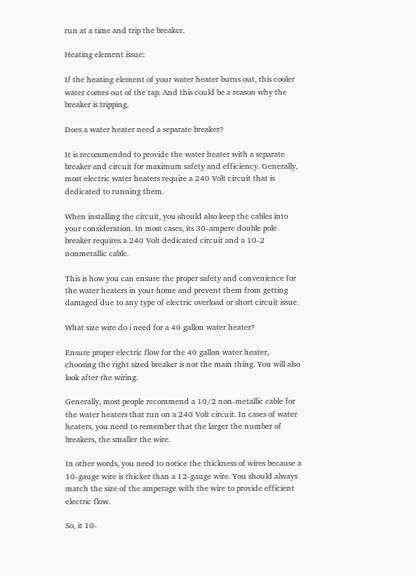run at a time and trip the breaker.

Heating element issue:

If the heating element of your water heater burns out, this cooler water comes out of the tap. And this could be a reason why the breaker is tripping.

Does a water heater need a separate breaker?

It is recommended to provide the water heater with a separate breaker and circuit for maximum safety and efficiency. Generally, most electric water heaters require a 240 Volt circuit that is dedicated to running them.

When installing the circuit, you should also keep the cables into your consideration. In most cases, its 30-ampere double pole breaker requires a 240 Volt dedicated circuit and a 10-2 nonmetallic cable.

This is how you can ensure the proper safety and convenience for the water heaters in your home and prevent them from getting damaged due to any type of electric overload or short circuit issue.

What size wire do i need for a 40 gallon water heater?

Ensure proper electric flow for the 40 gallon water heater, choosing the right sized breaker is not the main thing. You will also look after the wiring.

Generally, most people recommend a 10/2 non-metallic cable for the water heaters that run on a 240 Volt circuit. In cases of water heaters, you need to remember that the larger the number of breakers, the smaller the wire.

In other words, you need to notice the thickness of wires because a 10-gauge wire is thicker than a 12-gauge wire. You should always match the size of the amperage with the wire to provide efficient electric flow.

So, it 10-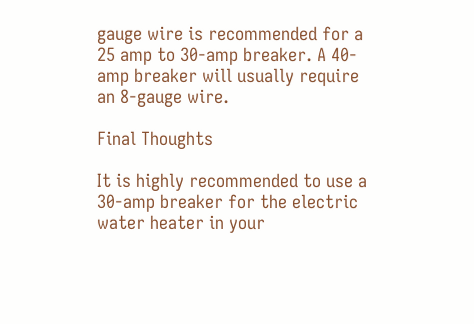gauge wire is recommended for a 25 amp to 30-amp breaker. A 40-amp breaker will usually require an 8-gauge wire.

Final Thoughts

It is highly recommended to use a 30-amp breaker for the electric water heater in your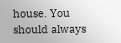house. You should always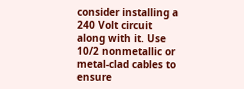consider installing a 240 Volt circuit along with it. Use 10/2 nonmetallic or metal-clad cables to ensure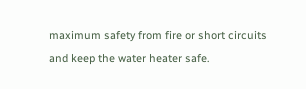maximum safety from fire or short circuits and keep the water heater safe.